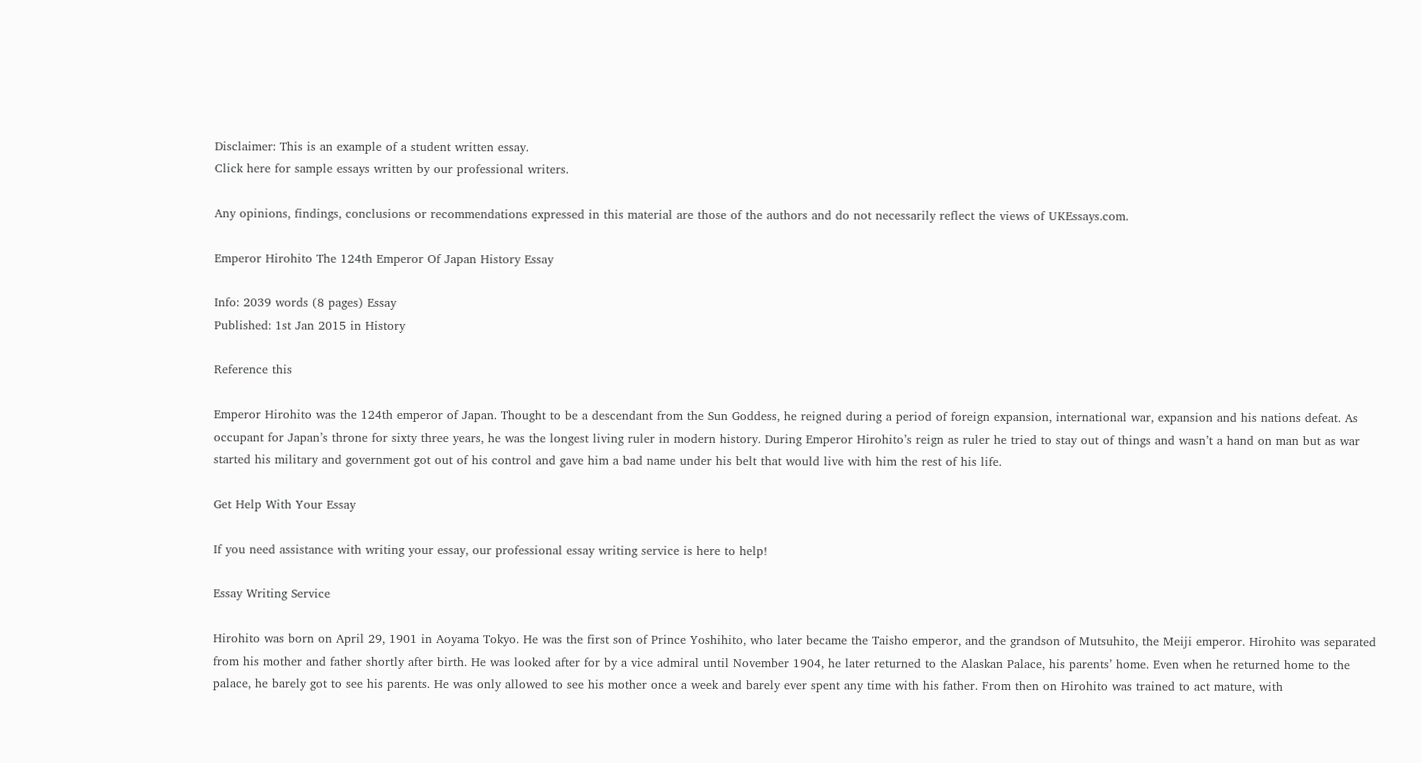Disclaimer: This is an example of a student written essay.
Click here for sample essays written by our professional writers.

Any opinions, findings, conclusions or recommendations expressed in this material are those of the authors and do not necessarily reflect the views of UKEssays.com.

Emperor Hirohito The 124th Emperor Of Japan History Essay

Info: 2039 words (8 pages) Essay
Published: 1st Jan 2015 in History

Reference this

Emperor Hirohito was the 124th emperor of Japan. Thought to be a descendant from the Sun Goddess, he reigned during a period of foreign expansion, international war, expansion and his nations defeat. As occupant for Japan’s throne for sixty three years, he was the longest living ruler in modern history. During Emperor Hirohito’s reign as ruler he tried to stay out of things and wasn’t a hand on man but as war started his military and government got out of his control and gave him a bad name under his belt that would live with him the rest of his life.

Get Help With Your Essay

If you need assistance with writing your essay, our professional essay writing service is here to help!

Essay Writing Service

Hirohito was born on April 29, 1901 in Aoyama Tokyo. He was the first son of Prince Yoshihito, who later became the Taisho emperor, and the grandson of Mutsuhito, the Meiji emperor. Hirohito was separated from his mother and father shortly after birth. He was looked after for by a vice admiral until November 1904, he later returned to the Alaskan Palace, his parents’ home. Even when he returned home to the palace, he barely got to see his parents. He was only allowed to see his mother once a week and barely ever spent any time with his father. From then on Hirohito was trained to act mature, with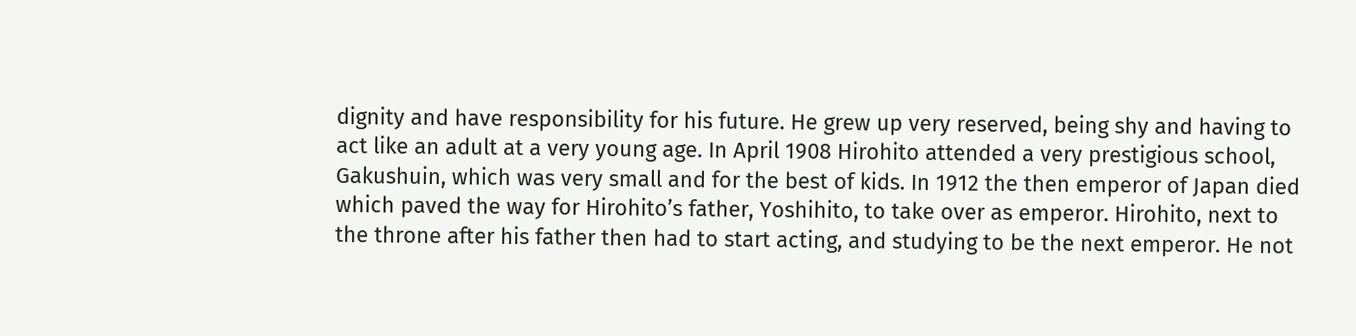dignity and have responsibility for his future. He grew up very reserved, being shy and having to act like an adult at a very young age. In April 1908 Hirohito attended a very prestigious school, Gakushuin, which was very small and for the best of kids. In 1912 the then emperor of Japan died which paved the way for Hirohito’s father, Yoshihito, to take over as emperor. Hirohito, next to the throne after his father then had to start acting, and studying to be the next emperor. He not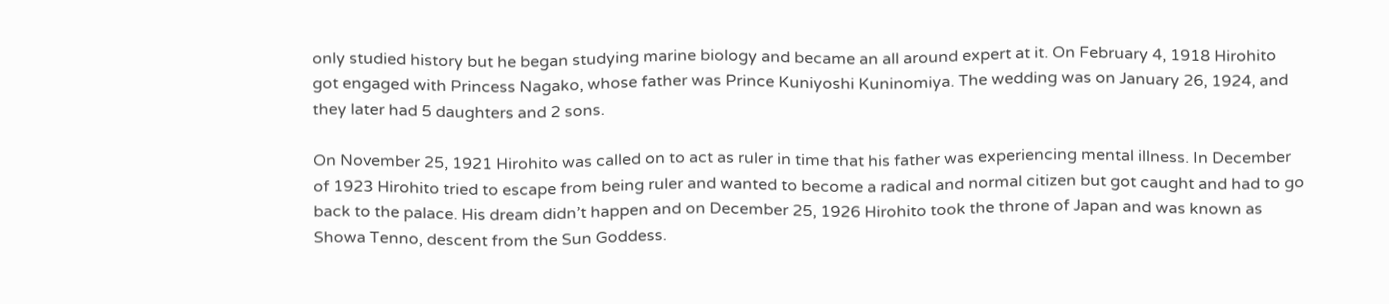only studied history but he began studying marine biology and became an all around expert at it. On February 4, 1918 Hirohito got engaged with Princess Nagako, whose father was Prince Kuniyoshi Kuninomiya. The wedding was on January 26, 1924, and they later had 5 daughters and 2 sons.

On November 25, 1921 Hirohito was called on to act as ruler in time that his father was experiencing mental illness. In December of 1923 Hirohito tried to escape from being ruler and wanted to become a radical and normal citizen but got caught and had to go back to the palace. His dream didn’t happen and on December 25, 1926 Hirohito took the throne of Japan and was known as Showa Tenno, descent from the Sun Goddess.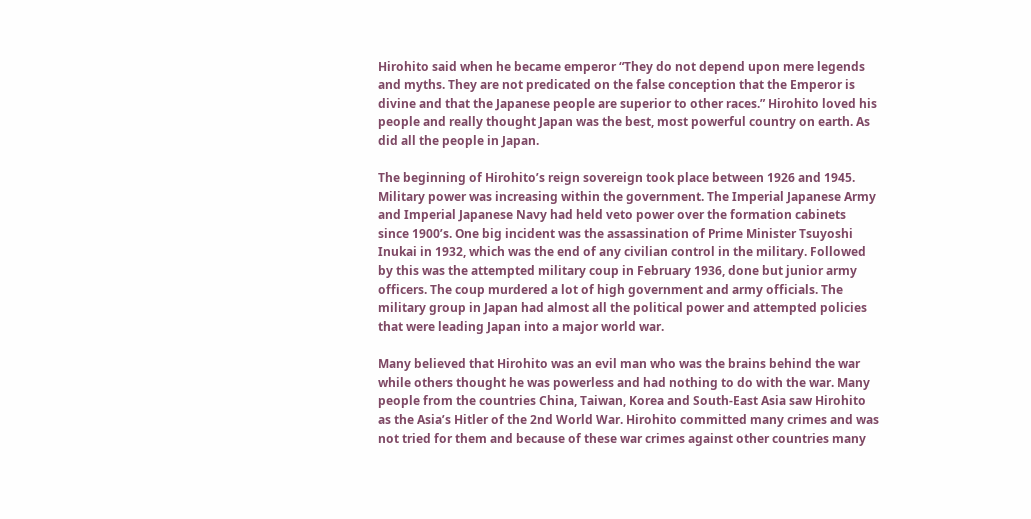Hirohito said when he became emperor “They do not depend upon mere legends and myths. They are not predicated on the false conception that the Emperor is divine and that the Japanese people are superior to other races.” Hirohito loved his people and really thought Japan was the best, most powerful country on earth. As did all the people in Japan.

The beginning of Hirohito’s reign sovereign took place between 1926 and 1945. Military power was increasing within the government. The Imperial Japanese Army and Imperial Japanese Navy had held veto power over the formation cabinets since 1900’s. One big incident was the assassination of Prime Minister Tsuyoshi Inukai in 1932, which was the end of any civilian control in the military. Followed by this was the attempted military coup in February 1936, done but junior army officers. The coup murdered a lot of high government and army officials. The military group in Japan had almost all the political power and attempted policies that were leading Japan into a major world war.

Many believed that Hirohito was an evil man who was the brains behind the war while others thought he was powerless and had nothing to do with the war. Many people from the countries China, Taiwan, Korea and South-East Asia saw Hirohito as the Asia’s Hitler of the 2nd World War. Hirohito committed many crimes and was not tried for them and because of these war crimes against other countries many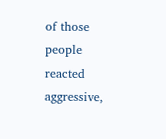of those people reacted aggressive,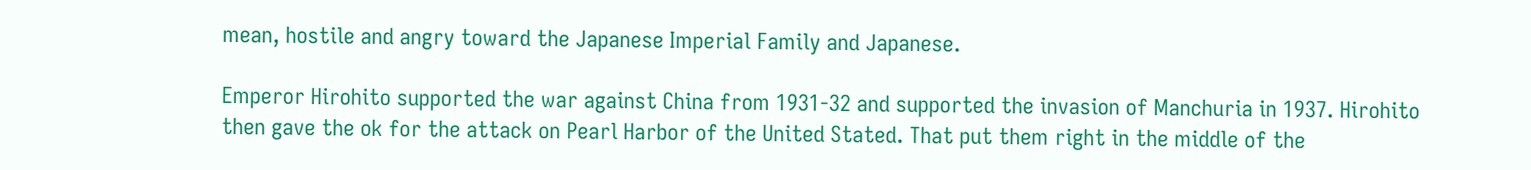mean, hostile and angry toward the Japanese Imperial Family and Japanese.

Emperor Hirohito supported the war against China from 1931-32 and supported the invasion of Manchuria in 1937. Hirohito then gave the ok for the attack on Pearl Harbor of the United Stated. That put them right in the middle of the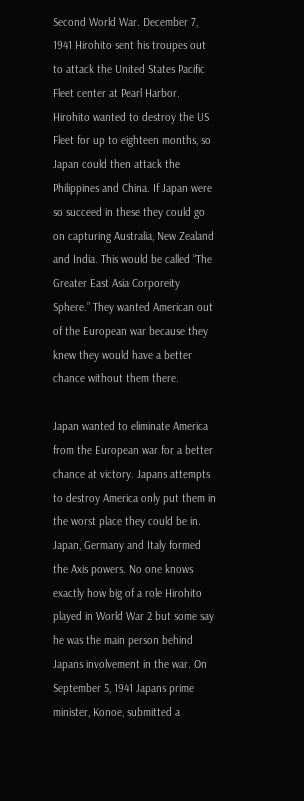Second World War. December 7, 1941 Hirohito sent his troupes out to attack the United States Pacific Fleet center at Pearl Harbor. Hirohito wanted to destroy the US Fleet for up to eighteen months, so Japan could then attack the Philippines and China. If Japan were so succeed in these they could go on capturing Australia, New Zealand and India. This would be called “The Greater East Asia Corporeity Sphere.” They wanted American out of the European war because they knew they would have a better chance without them there.

Japan wanted to eliminate America from the European war for a better chance at victory. Japans attempts to destroy America only put them in the worst place they could be in. Japan, Germany and Italy formed the Axis powers. No one knows exactly how big of a role Hirohito played in World War 2 but some say he was the main person behind Japans involvement in the war. On September 5, 1941 Japans prime minister, Konoe, submitted a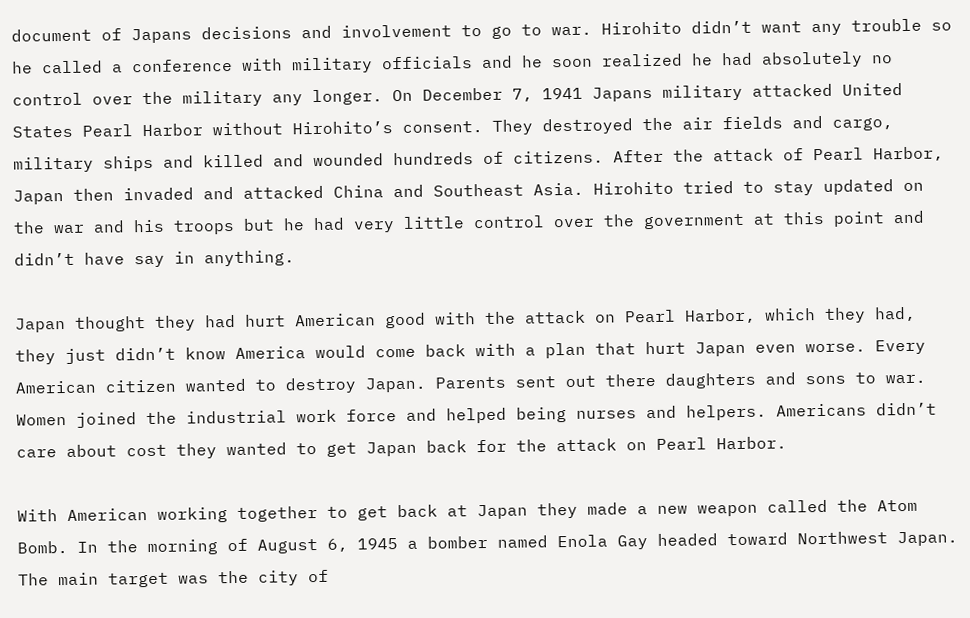document of Japans decisions and involvement to go to war. Hirohito didn’t want any trouble so he called a conference with military officials and he soon realized he had absolutely no control over the military any longer. On December 7, 1941 Japans military attacked United States Pearl Harbor without Hirohito’s consent. They destroyed the air fields and cargo, military ships and killed and wounded hundreds of citizens. After the attack of Pearl Harbor, Japan then invaded and attacked China and Southeast Asia. Hirohito tried to stay updated on the war and his troops but he had very little control over the government at this point and didn’t have say in anything.

Japan thought they had hurt American good with the attack on Pearl Harbor, which they had, they just didn’t know America would come back with a plan that hurt Japan even worse. Every American citizen wanted to destroy Japan. Parents sent out there daughters and sons to war. Women joined the industrial work force and helped being nurses and helpers. Americans didn’t care about cost they wanted to get Japan back for the attack on Pearl Harbor.

With American working together to get back at Japan they made a new weapon called the Atom Bomb. In the morning of August 6, 1945 a bomber named Enola Gay headed toward Northwest Japan. The main target was the city of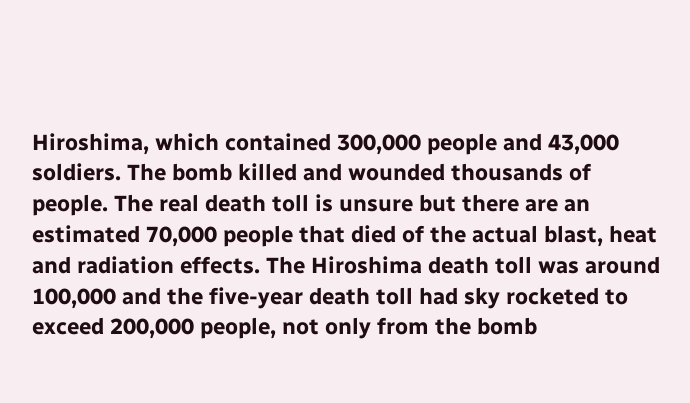Hiroshima, which contained 300,000 people and 43,000 soldiers. The bomb killed and wounded thousands of people. The real death toll is unsure but there are an estimated 70,000 people that died of the actual blast, heat and radiation effects. The Hiroshima death toll was around 100,000 and the five-year death toll had sky rocketed to exceed 200,000 people, not only from the bomb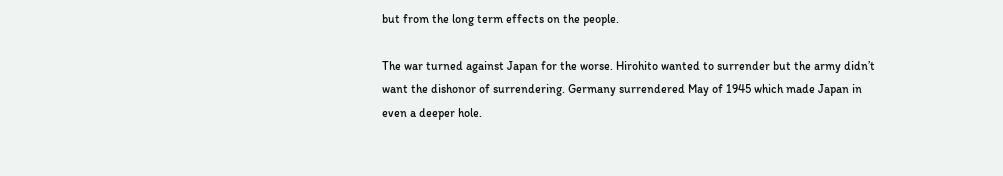but from the long term effects on the people.

The war turned against Japan for the worse. Hirohito wanted to surrender but the army didn’t want the dishonor of surrendering. Germany surrendered May of 1945 which made Japan in even a deeper hole.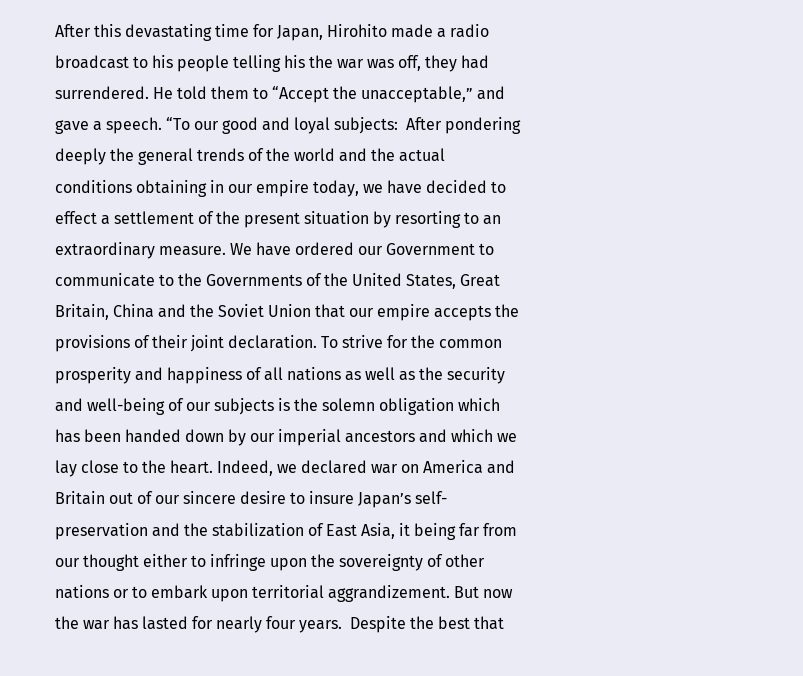After this devastating time for Japan, Hirohito made a radio broadcast to his people telling his the war was off, they had surrendered. He told them to “Accept the unacceptable,” and gave a speech. “To our good and loyal subjects:  After pondering deeply the general trends of the world and the actual conditions obtaining in our empire today, we have decided to effect a settlement of the present situation by resorting to an extraordinary measure. We have ordered our Government to communicate to the Governments of the United States, Great Britain, China and the Soviet Union that our empire accepts the provisions of their joint declaration. To strive for the common prosperity and happiness of all nations as well as the security and well-being of our subjects is the solemn obligation which has been handed down by our imperial ancestors and which we lay close to the heart. Indeed, we declared war on America and Britain out of our sincere desire to insure Japan’s self-preservation and the stabilization of East Asia, it being far from our thought either to infringe upon the sovereignty of other nations or to embark upon territorial aggrandizement. But now the war has lasted for nearly four years.  Despite the best that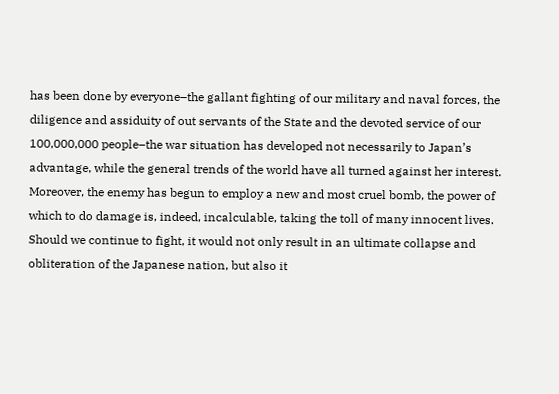has been done by everyone–the gallant fighting of our military and naval forces, the diligence and assiduity of out servants of the State and the devoted service of our 100,000,000 people–the war situation has developed not necessarily to Japan’s advantage, while the general trends of the world have all turned against her interest. Moreover, the enemy has begun to employ a new and most cruel bomb, the power of which to do damage is, indeed, incalculable, taking the toll of many innocent lives.   Should we continue to fight, it would not only result in an ultimate collapse and obliteration of the Japanese nation, but also it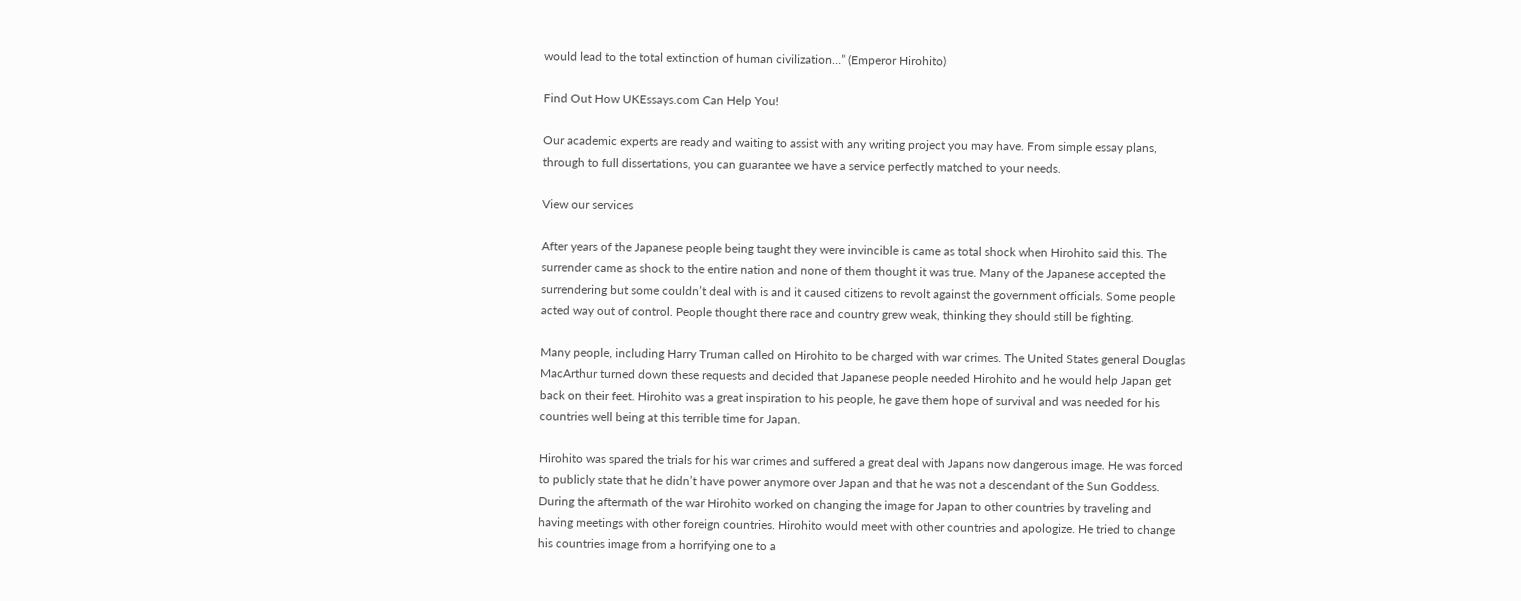would lead to the total extinction of human civilization…” (Emperor Hirohito)

Find Out How UKEssays.com Can Help You!

Our academic experts are ready and waiting to assist with any writing project you may have. From simple essay plans, through to full dissertations, you can guarantee we have a service perfectly matched to your needs.

View our services

After years of the Japanese people being taught they were invincible is came as total shock when Hirohito said this. The surrender came as shock to the entire nation and none of them thought it was true. Many of the Japanese accepted the surrendering but some couldn’t deal with is and it caused citizens to revolt against the government officials. Some people acted way out of control. People thought there race and country grew weak, thinking they should still be fighting.

Many people, including Harry Truman called on Hirohito to be charged with war crimes. The United States general Douglas MacArthur turned down these requests and decided that Japanese people needed Hirohito and he would help Japan get back on their feet. Hirohito was a great inspiration to his people, he gave them hope of survival and was needed for his countries well being at this terrible time for Japan.

Hirohito was spared the trials for his war crimes and suffered a great deal with Japans now dangerous image. He was forced to publicly state that he didn’t have power anymore over Japan and that he was not a descendant of the Sun Goddess. During the aftermath of the war Hirohito worked on changing the image for Japan to other countries by traveling and having meetings with other foreign countries. Hirohito would meet with other countries and apologize. He tried to change his countries image from a horrifying one to a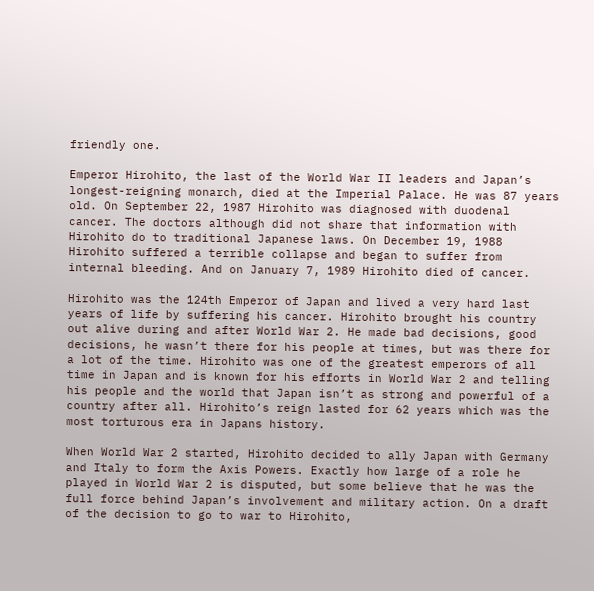friendly one.

Emperor Hirohito, the last of the World War II leaders and Japan’s longest-reigning monarch, died at the Imperial Palace. He was 87 years old. On September 22, 1987 Hirohito was diagnosed with duodenal cancer. The doctors although did not share that information with Hirohito do to traditional Japanese laws. On December 19, 1988 Hirohito suffered a terrible collapse and began to suffer from internal bleeding. And on January 7, 1989 Hirohito died of cancer.

Hirohito was the 124th Emperor of Japan and lived a very hard last years of life by suffering his cancer. Hirohito brought his country out alive during and after World War 2. He made bad decisions, good decisions, he wasn’t there for his people at times, but was there for a lot of the time. Hirohito was one of the greatest emperors of all time in Japan and is known for his efforts in World War 2 and telling his people and the world that Japan isn’t as strong and powerful of a country after all. Hirohito’s reign lasted for 62 years which was the most torturous era in Japans history.

When World War 2 started, Hirohito decided to ally Japan with Germany and Italy to form the Axis Powers. Exactly how large of a role he played in World War 2 is disputed, but some believe that he was the full force behind Japan’s involvement and military action. On a draft of the decision to go to war to Hirohito,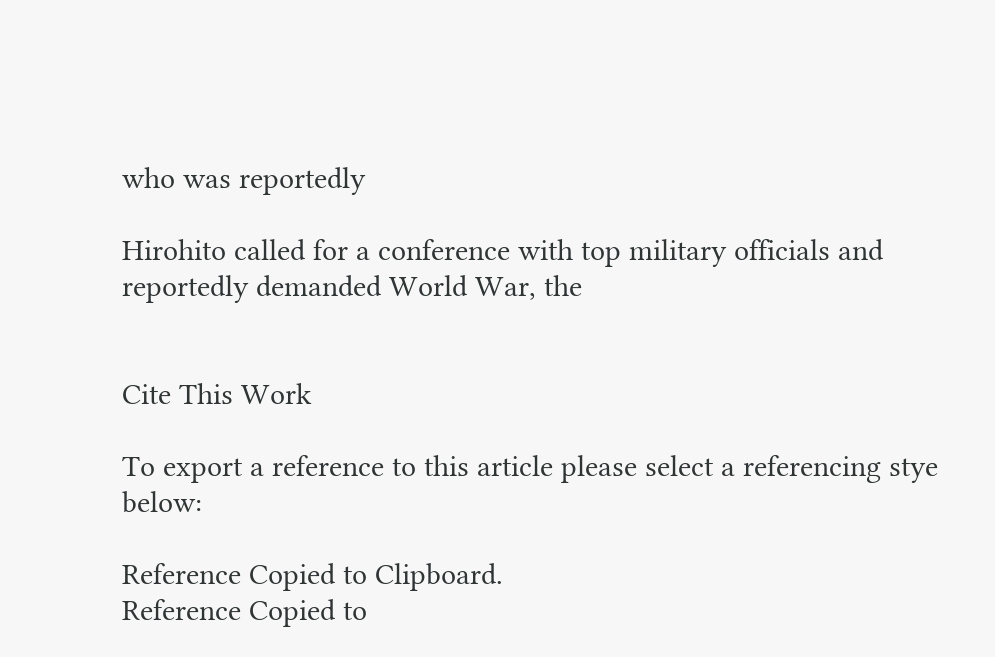who was reportedly

Hirohito called for a conference with top military officials and reportedly demanded World War, the


Cite This Work

To export a reference to this article please select a referencing stye below:

Reference Copied to Clipboard.
Reference Copied to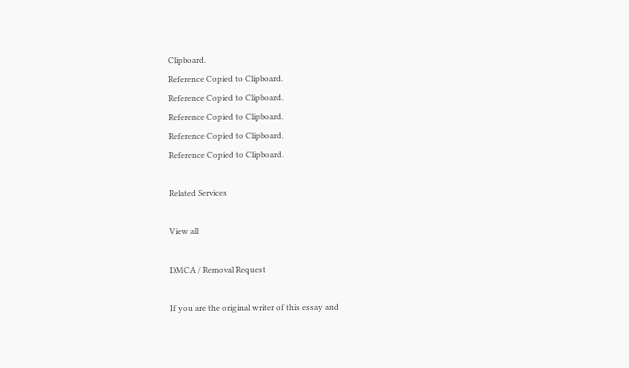Clipboard.
Reference Copied to Clipboard.
Reference Copied to Clipboard.
Reference Copied to Clipboard.
Reference Copied to Clipboard.
Reference Copied to Clipboard.

Related Services

View all

DMCA / Removal Request

If you are the original writer of this essay and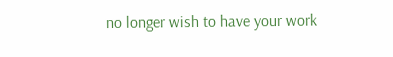no longer wish to have your work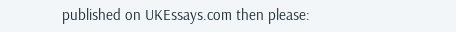published on UKEssays.com then please: